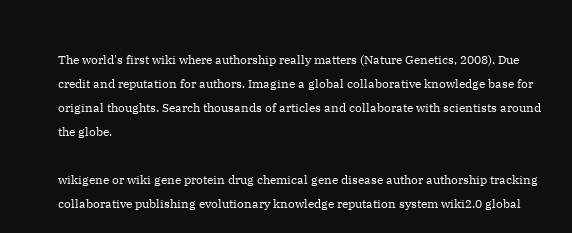The world's first wiki where authorship really matters (Nature Genetics, 2008). Due credit and reputation for authors. Imagine a global collaborative knowledge base for original thoughts. Search thousands of articles and collaborate with scientists around the globe.

wikigene or wiki gene protein drug chemical gene disease author authorship tracking collaborative publishing evolutionary knowledge reputation system wiki2.0 global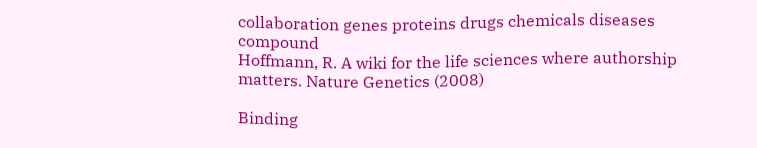collaboration genes proteins drugs chemicals diseases compound
Hoffmann, R. A wiki for the life sciences where authorship matters. Nature Genetics (2008)

Binding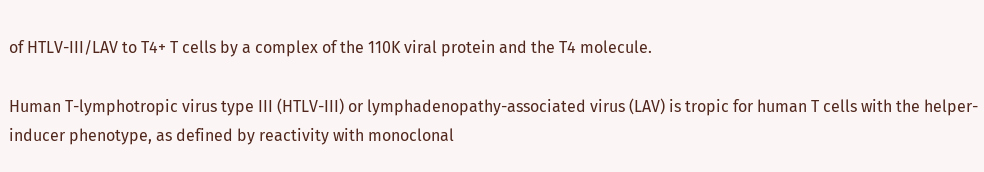of HTLV-III/LAV to T4+ T cells by a complex of the 110K viral protein and the T4 molecule.

Human T-lymphotropic virus type III (HTLV-III) or lymphadenopathy-associated virus (LAV) is tropic for human T cells with the helper-inducer phenotype, as defined by reactivity with monoclonal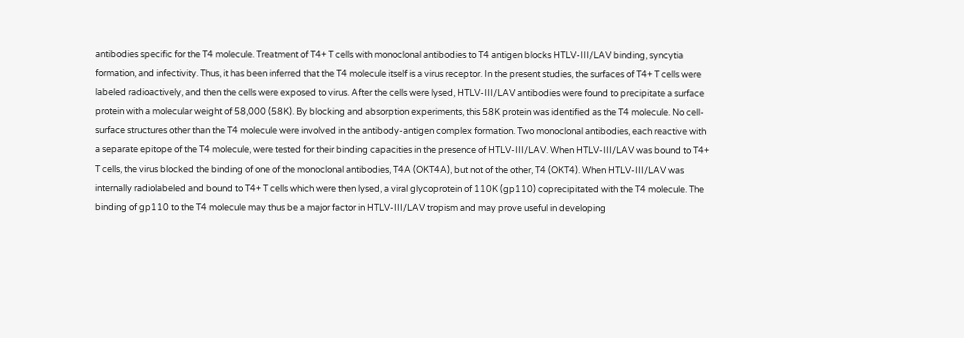antibodies specific for the T4 molecule. Treatment of T4+ T cells with monoclonal antibodies to T4 antigen blocks HTLV-III/LAV binding, syncytia formation, and infectivity. Thus, it has been inferred that the T4 molecule itself is a virus receptor. In the present studies, the surfaces of T4+ T cells were labeled radioactively, and then the cells were exposed to virus. After the cells were lysed, HTLV-III/LAV antibodies were found to precipitate a surface protein with a molecular weight of 58,000 (58K). By blocking and absorption experiments, this 58K protein was identified as the T4 molecule. No cell-surface structures other than the T4 molecule were involved in the antibody-antigen complex formation. Two monoclonal antibodies, each reactive with a separate epitope of the T4 molecule, were tested for their binding capacities in the presence of HTLV-III/LAV. When HTLV-III/LAV was bound to T4+ T cells, the virus blocked the binding of one of the monoclonal antibodies, T4A (OKT4A), but not of the other, T4 (OKT4). When HTLV-III/LAV was internally radiolabeled and bound to T4+ T cells which were then lysed, a viral glycoprotein of 110K (gp110) coprecipitated with the T4 molecule. The binding of gp110 to the T4 molecule may thus be a major factor in HTLV-III/LAV tropism and may prove useful in developing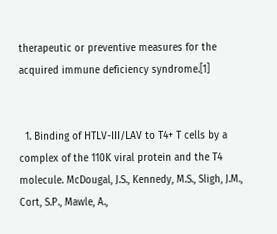therapeutic or preventive measures for the acquired immune deficiency syndrome.[1]


  1. Binding of HTLV-III/LAV to T4+ T cells by a complex of the 110K viral protein and the T4 molecule. McDougal, J.S., Kennedy, M.S., Sligh, J.M., Cort, S.P., Mawle, A.,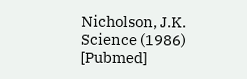Nicholson, J.K. Science (1986) [Pubmed]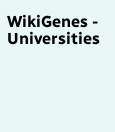WikiGenes - Universities